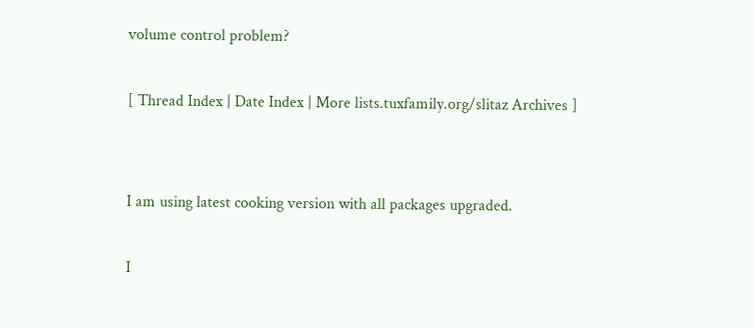volume control problem?

[ Thread Index | Date Index | More lists.tuxfamily.org/slitaz Archives ]


I am using latest cooking version with all packages upgraded.

I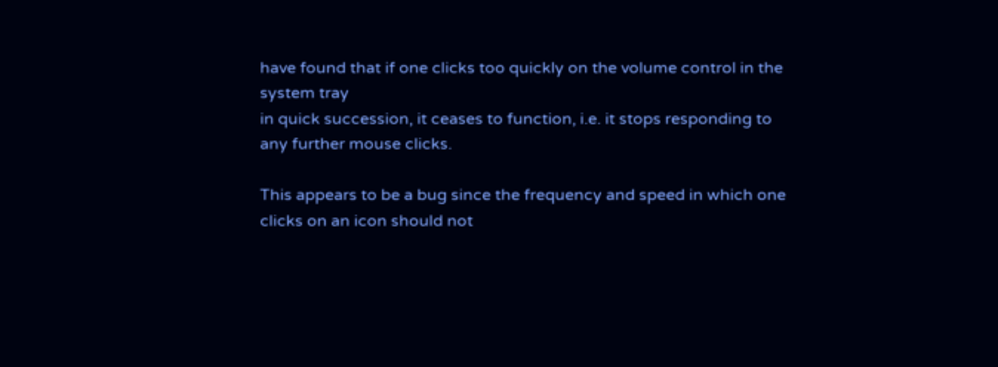have found that if one clicks too quickly on the volume control in the
system tray
in quick succession, it ceases to function, i.e. it stops responding to
any further mouse clicks.

This appears to be a bug since the frequency and speed in which one
clicks on an icon should not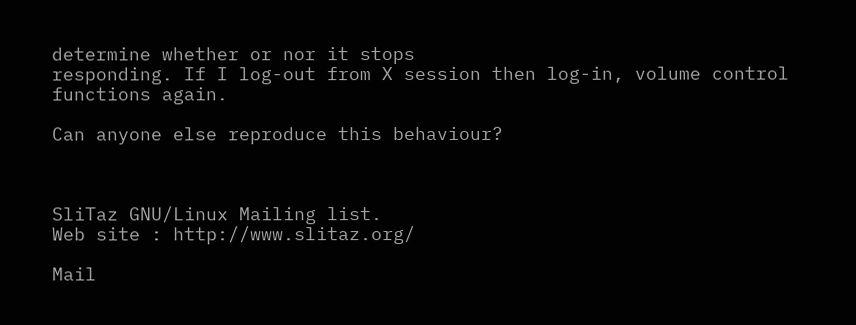determine whether or nor it stops
responding. If I log-out from X session then log-in, volume control
functions again.

Can anyone else reproduce this behaviour?



SliTaz GNU/Linux Mailing list.
Web site : http://www.slitaz.org/

Mail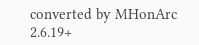converted by MHonArc 2.6.19+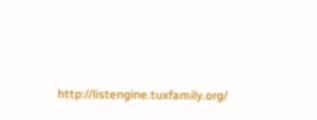http://listengine.tuxfamily.org/